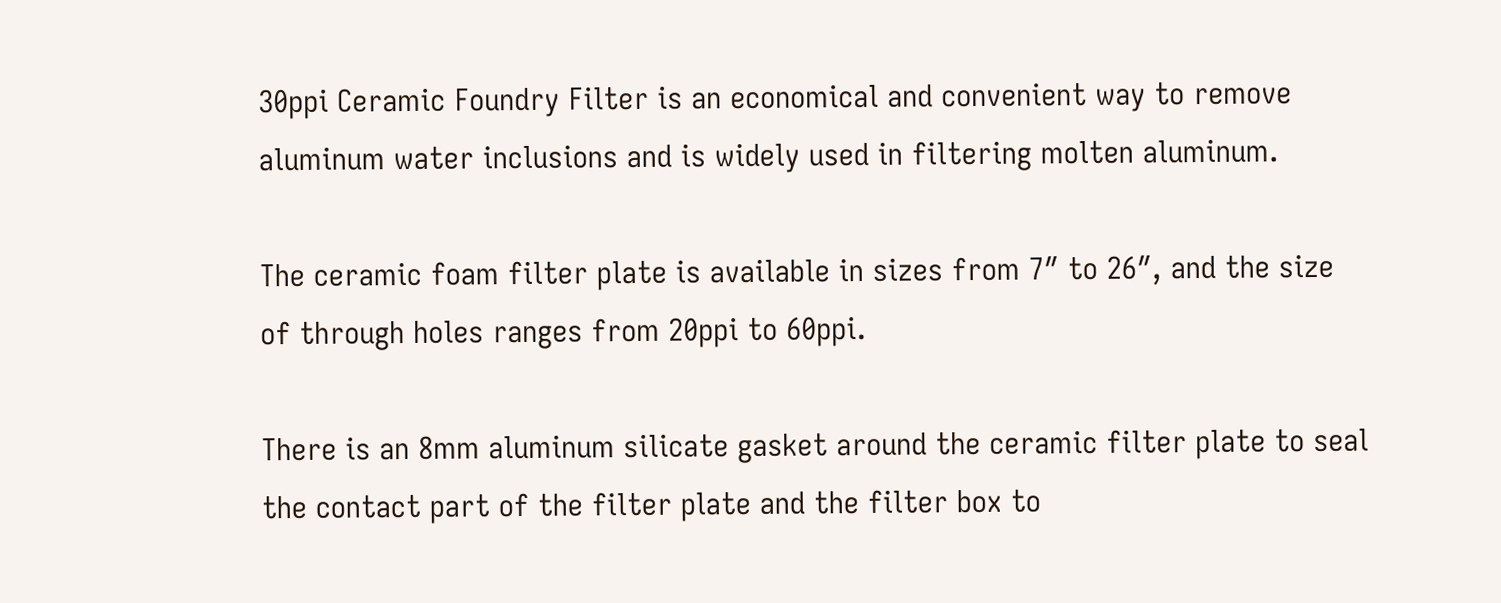30ppi Ceramic Foundry Filter is an economical and convenient way to remove aluminum water inclusions and is widely used in filtering molten aluminum.

The ceramic foam filter plate is available in sizes from 7″ to 26″, and the size of through holes ranges from 20ppi to 60ppi.

There is an 8mm aluminum silicate gasket around the ceramic filter plate to seal the contact part of the filter plate and the filter box to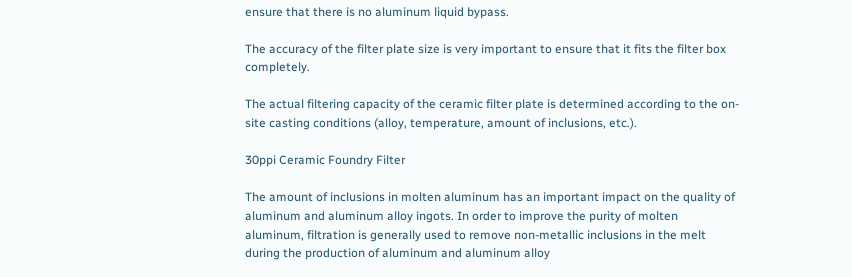ensure that there is no aluminum liquid bypass.

The accuracy of the filter plate size is very important to ensure that it fits the filter box completely.

The actual filtering capacity of the ceramic filter plate is determined according to the on-site casting conditions (alloy, temperature, amount of inclusions, etc.).

30ppi Ceramic Foundry Filter

The amount of inclusions in molten aluminum has an important impact on the quality of aluminum and aluminum alloy ingots. In order to improve the purity of molten aluminum, filtration is generally used to remove non-metallic inclusions in the melt during the production of aluminum and aluminum alloy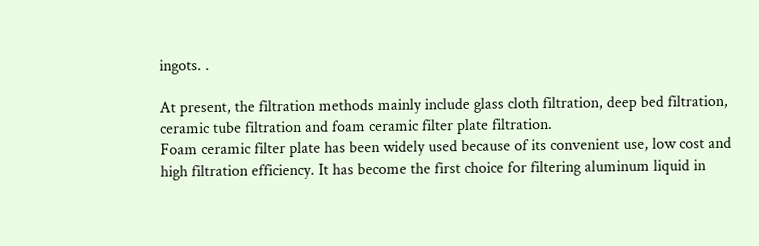ingots. .

At present, the filtration methods mainly include glass cloth filtration, deep bed filtration, ceramic tube filtration and foam ceramic filter plate filtration.
Foam ceramic filter plate has been widely used because of its convenient use, low cost and high filtration efficiency. It has become the first choice for filtering aluminum liquid in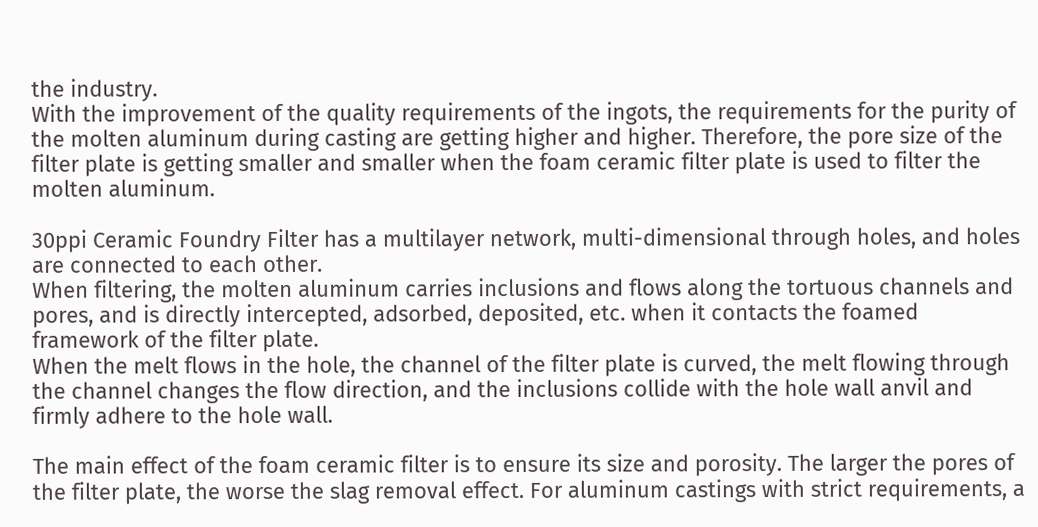the industry.
With the improvement of the quality requirements of the ingots, the requirements for the purity of the molten aluminum during casting are getting higher and higher. Therefore, the pore size of the filter plate is getting smaller and smaller when the foam ceramic filter plate is used to filter the molten aluminum.

30ppi Ceramic Foundry Filter has a multilayer network, multi-dimensional through holes, and holes are connected to each other.
When filtering, the molten aluminum carries inclusions and flows along the tortuous channels and pores, and is directly intercepted, adsorbed, deposited, etc. when it contacts the foamed framework of the filter plate.
When the melt flows in the hole, the channel of the filter plate is curved, the melt flowing through the channel changes the flow direction, and the inclusions collide with the hole wall anvil and firmly adhere to the hole wall.

The main effect of the foam ceramic filter is to ensure its size and porosity. The larger the pores of the filter plate, the worse the slag removal effect. For aluminum castings with strict requirements, a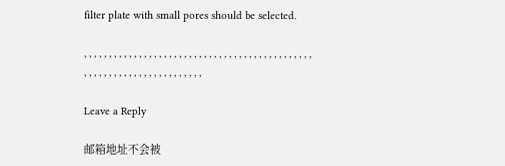filter plate with small pores should be selected.

, , , , , , , , , , , , , , , , , , , , , , , , , , , , , , , , , , , , , , , , , , , , , , , , , , , , , , , , , , , , , , , , , , , , , ,

Leave a Reply

邮箱地址不会被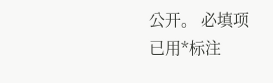公开。 必填项已用*标注